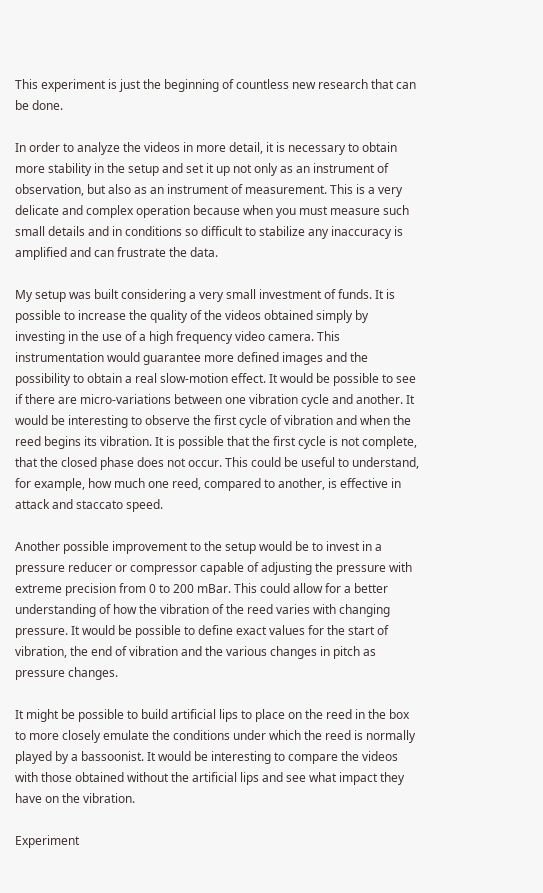This experiment is just the beginning of countless new research that can be done.

In order to analyze the videos in more detail, it is necessary to obtain more stability in the setup and set it up not only as an instrument of observation, but also as an instrument of measurement. This is a very delicate and complex operation because when you must measure such small details and in conditions so difficult to stabilize any inaccuracy is amplified and can frustrate the data.

My setup was built considering a very small investment of funds. It is possible to increase the quality of the videos obtained simply by investing in the use of a high frequency video camera. This instrumentation would guarantee more defined images and the possibility to obtain a real slow-motion effect. It would be possible to see if there are micro-variations between one vibration cycle and another. It would be interesting to observe the first cycle of vibration and when the reed begins its vibration. It is possible that the first cycle is not complete, that the closed phase does not occur. This could be useful to understand, for example, how much one reed, compared to another, is effective in attack and staccato speed.

Another possible improvement to the setup would be to invest in a pressure reducer or compressor capable of adjusting the pressure with extreme precision from 0 to 200 mBar. This could allow for a better understanding of how the vibration of the reed varies with changing pressure. It would be possible to define exact values for the start of vibration, the end of vibration and the various changes in pitch as pressure changes.

It might be possible to build artificial lips to place on the reed in the box to more closely emulate the conditions under which the reed is normally played by a bassoonist. It would be interesting to compare the videos with those obtained without the artificial lips and see what impact they have on the vibration.

Experiment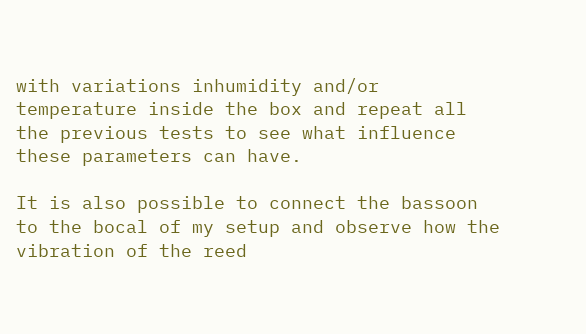with variations inhumidity and/or temperature inside the box and repeat all the previous tests to see what influence these parameters can have.

It is also possible to connect the bassoon to the bocal of my setup and observe how the vibration of the reed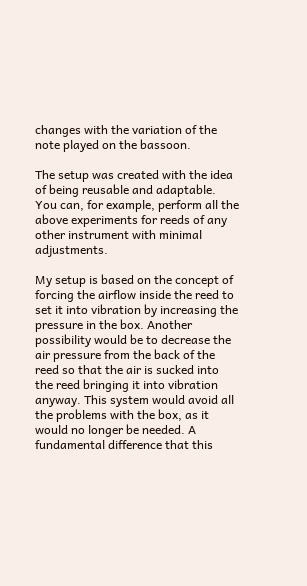changes with the variation of the note played on the bassoon.

The setup was created with the idea of being reusable and adaptable. You can, for example, perform all the above experiments for reeds of any other instrument with minimal adjustments.

My setup is based on the concept of forcing the airflow inside the reed to set it into vibration by increasing the pressure in the box. Another possibility would be to decrease the air pressure from the back of the reed so that the air is sucked into the reed bringing it into vibration anyway. This system would avoid all the problems with the box, as it would no longer be needed. A fundamental difference that this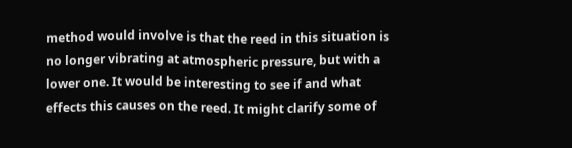method would involve is that the reed in this situation is no longer vibrating at atmospheric pressure, but with a lower one. It would be interesting to see if and what effects this causes on the reed. It might clarify some of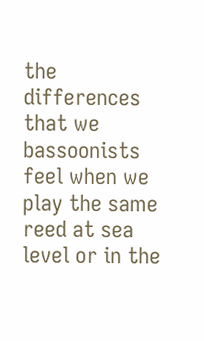the differences that we bassoonists feel when we play the same reed at sea level or in the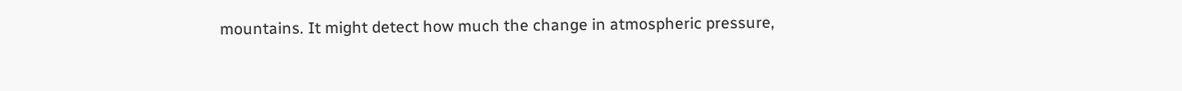mountains. It might detect how much the change in atmospheric pressure,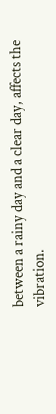between a rainy day and a clear day, affects the vibration.